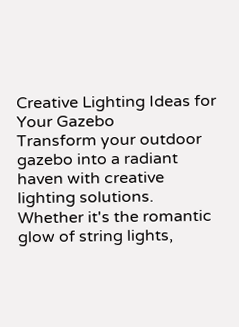Creative Lighting Ideas for Your Gazebo
Transform your outdoor gazebo into a radiant haven with creative lighting solutions. Whether it's the romantic glow of string lights,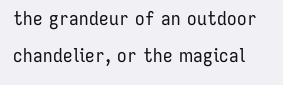the grandeur of an outdoor chandelier, or the magical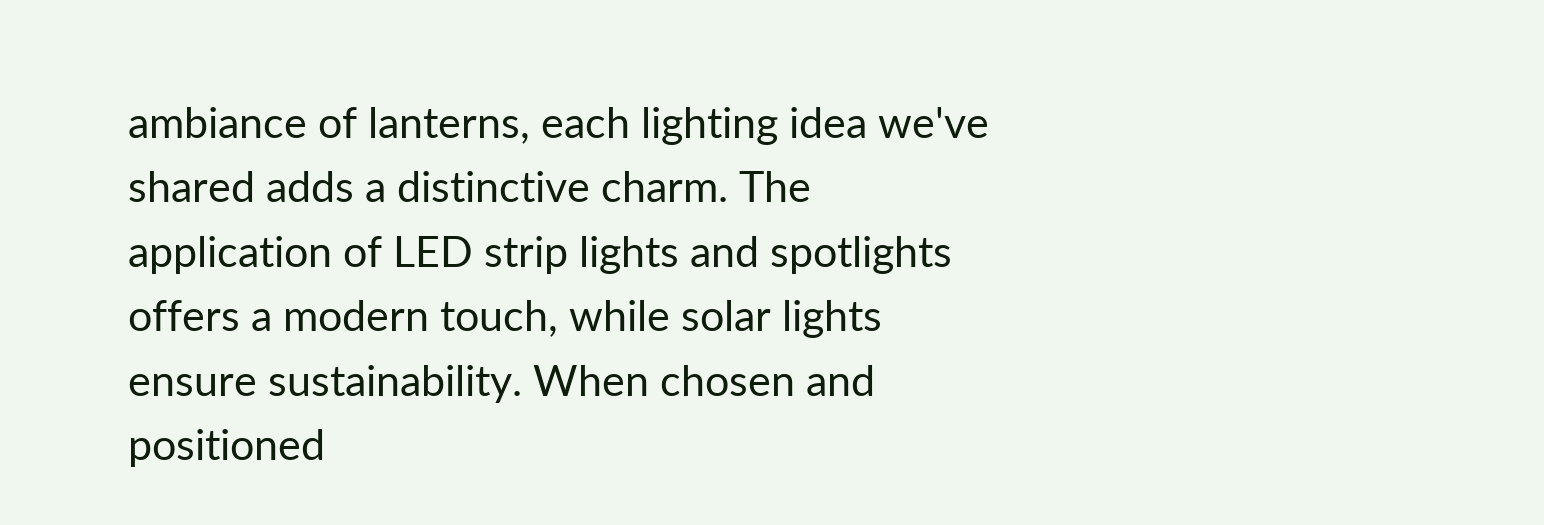ambiance of lanterns, each lighting idea we've shared adds a distinctive charm. The application of LED strip lights and spotlights offers a modern touch, while solar lights ensure sustainability. When chosen and positioned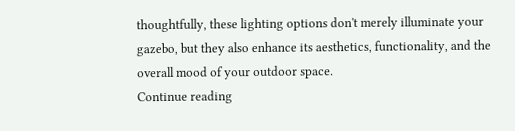thoughtfully, these lighting options don't merely illuminate your gazebo, but they also enhance its aesthetics, functionality, and the overall mood of your outdoor space.
Continue reading